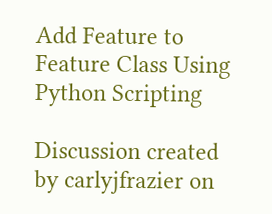Add Feature to Feature Class Using Python Scripting

Discussion created by carlyjfrazier on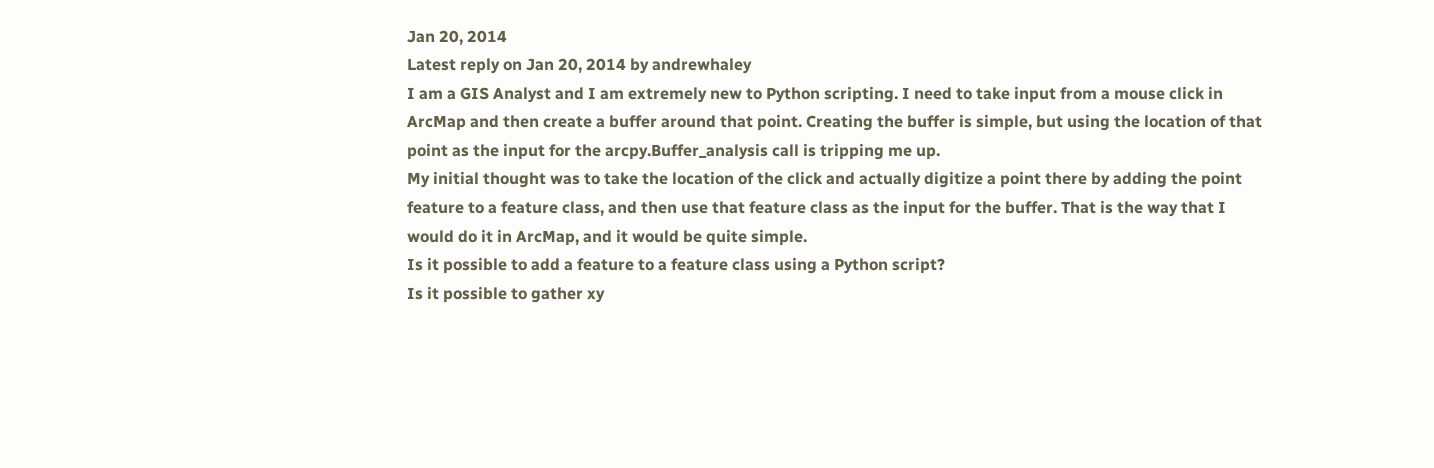Jan 20, 2014
Latest reply on Jan 20, 2014 by andrewhaley
I am a GIS Analyst and I am extremely new to Python scripting. I need to take input from a mouse click in ArcMap and then create a buffer around that point. Creating the buffer is simple, but using the location of that point as the input for the arcpy.Buffer_analysis call is tripping me up.
My initial thought was to take the location of the click and actually digitize a point there by adding the point feature to a feature class, and then use that feature class as the input for the buffer. That is the way that I would do it in ArcMap, and it would be quite simple.
Is it possible to add a feature to a feature class using a Python script?
Is it possible to gather xy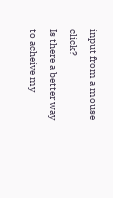input from a mouse click?
Is there a better way to acheive my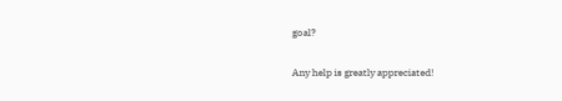goal?

Any help is greatly appreciated!